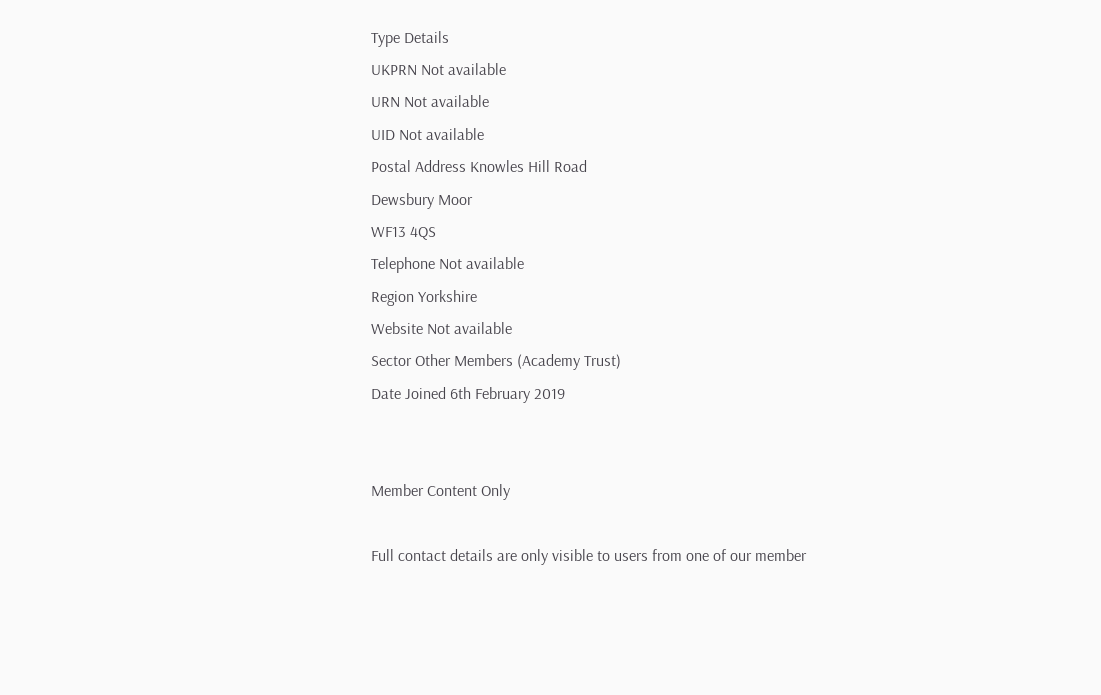Type Details
UKPRN Not available
URN Not available
UID Not available
Postal Address Knowles Hill Road
Dewsbury Moor
WF13 4QS
Telephone Not available
Region Yorkshire
Website Not available
Sector Other Members (Academy Trust)
Date Joined 6th February 2019


Member Content Only

Full contact details are only visible to users from one of our member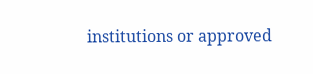institutions or approved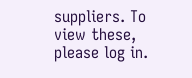suppliers. To view these, please log in.